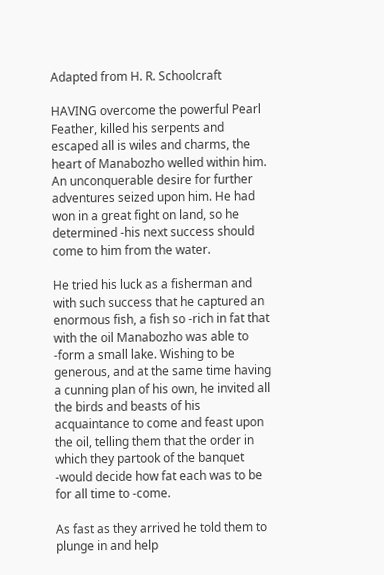Adapted from H. R. Schoolcraft

HAVING overcome the powerful Pearl Feather, killed his serpents and escaped all is wiles and charms, the heart of Manabozho welled within him. An unconquerable desire for further adventures seized upon him. He had won in a great fight on land, so he determined -his next success should come to him from the water.

He tried his luck as a fisherman and with such success that he captured an enormous fish, a fish so -rich in fat that with the oil Manabozho was able to -form a small lake. Wishing to be generous, and at the same time having a cunning plan of his own, he invited all the birds and beasts of his acquaintance to come and feast upon the oil, telling them that the order in which they partook of the banquet -would decide how fat each was to be for all time to -come.

As fast as they arrived he told them to plunge in and help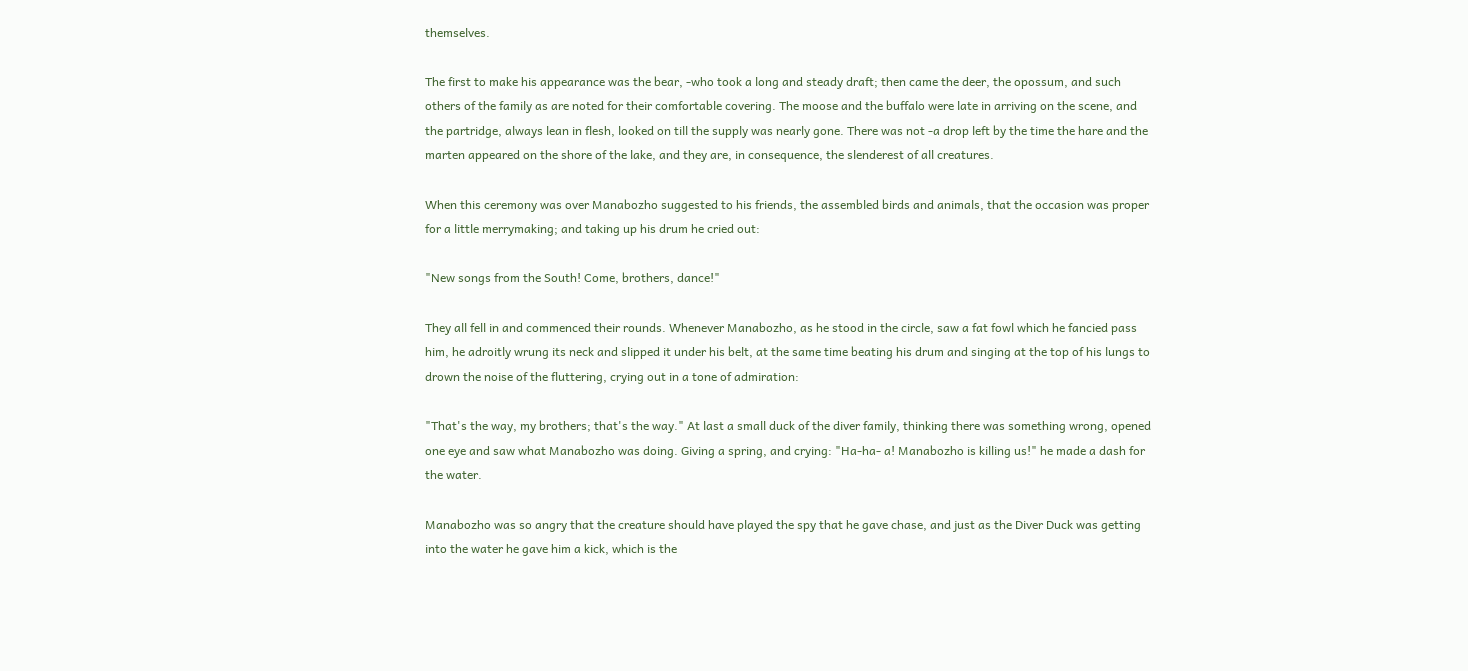themselves.

The first to make his appearance was the bear, -who took a long and steady draft; then came the deer, the opossum, and such others of the family as are noted for their comfortable covering. The moose and the buffalo were late in arriving on the scene, and the partridge, always lean in flesh, looked on till the supply was nearly gone. There was not -a drop left by the time the hare and the marten appeared on the shore of the lake, and they are, in consequence, the slenderest of all creatures.

When this ceremony was over Manabozho suggested to his friends, the assembled birds and animals, that the occasion was proper for a little merrymaking; and taking up his drum he cried out:

"New songs from the South! Come, brothers, dance!"

They all fell in and commenced their rounds. Whenever Manabozho, as he stood in the circle, saw a fat fowl which he fancied pass him, he adroitly wrung its neck and slipped it under his belt, at the same time beating his drum and singing at the top of his lungs to drown the noise of the fluttering, crying out in a tone of admiration:

"That's the way, my brothers; that's the way." At last a small duck of the diver family, thinking there was something wrong, opened one eye and saw what Manabozho was doing. Giving a spring, and crying: "Ha-ha- a! Manabozho is killing us!" he made a dash for the water.

Manabozho was so angry that the creature should have played the spy that he gave chase, and just as the Diver Duck was getting into the water he gave him a kick, which is the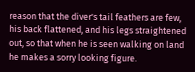reason that the diver's tail feathers are few, his back flattened, and his legs straightened out, so that when he is seen walking on land he makes a sorry looking figure.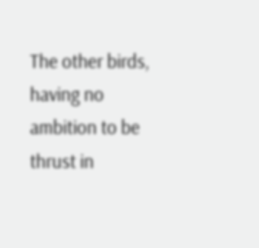The other birds, having no ambition to be thrust in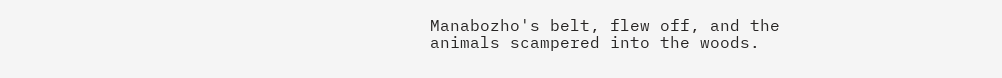Manabozho's belt, flew off, and the animals scampered into the woods.